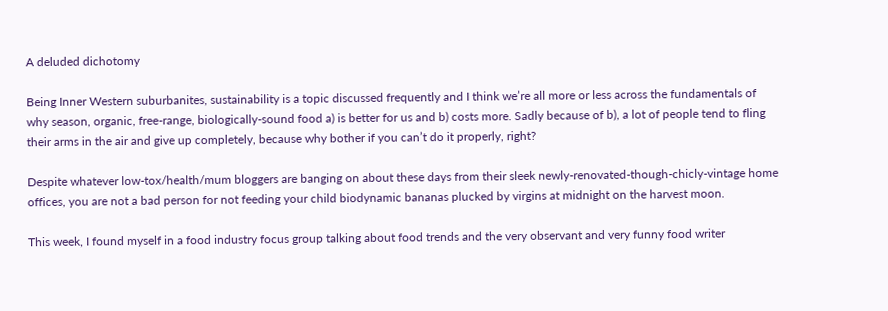A deluded dichotomy

Being Inner Western suburbanites, sustainability is a topic discussed frequently and I think we’re all more or less across the fundamentals of why season, organic, free-range, biologically-sound food a) is better for us and b) costs more. Sadly because of b), a lot of people tend to fling their arms in the air and give up completely, because why bother if you can’t do it properly, right?

Despite whatever low-tox/health/mum bloggers are banging on about these days from their sleek newly-renovated-though-chicly-vintage home offices, you are not a bad person for not feeding your child biodynamic bananas plucked by virgins at midnight on the harvest moon.

This week, I found myself in a food industry focus group talking about food trends and the very observant and very funny food writer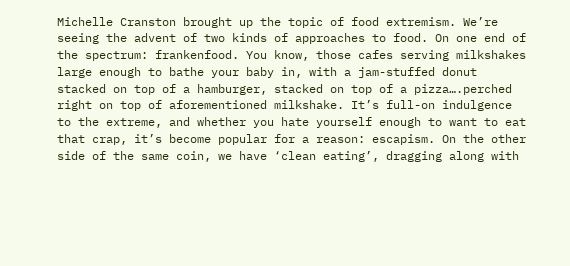Michelle Cranston brought up the topic of food extremism. We’re seeing the advent of two kinds of approaches to food. On one end of the spectrum: frankenfood. You know, those cafes serving milkshakes large enough to bathe your baby in, with a jam-stuffed donut stacked on top of a hamburger, stacked on top of a pizza….perched right on top of aforementioned milkshake. It’s full-on indulgence to the extreme, and whether you hate yourself enough to want to eat that crap, it’s become popular for a reason: escapism. On the other side of the same coin, we have ‘clean eating’, dragging along with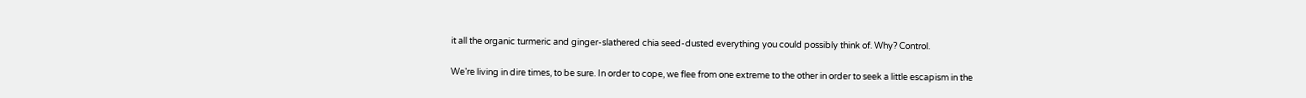it all the organic turmeric and ginger-slathered chia seed-dusted everything you could possibly think of. Why? Control.

We’re living in dire times, to be sure. In order to cope, we flee from one extreme to the other in order to seek a little escapism in the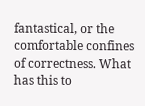fantastical, or the comfortable confines of correctness. What has this to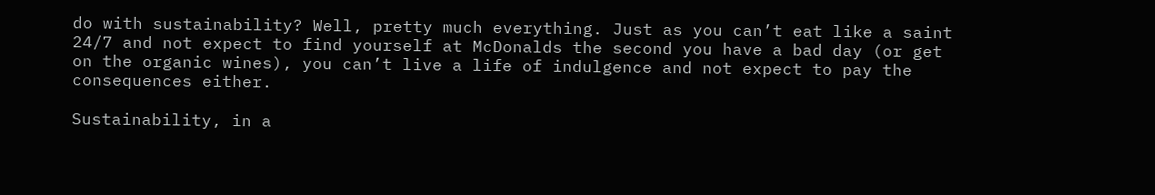do with sustainability? Well, pretty much everything. Just as you can’t eat like a saint 24/7 and not expect to find yourself at McDonalds the second you have a bad day (or get on the organic wines), you can’t live a life of indulgence and not expect to pay the consequences either.

Sustainability, in a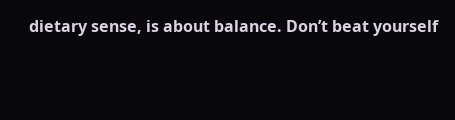dietary sense, is about balance. Don’t beat yourself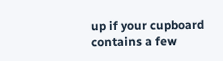up if your cupboard contains a few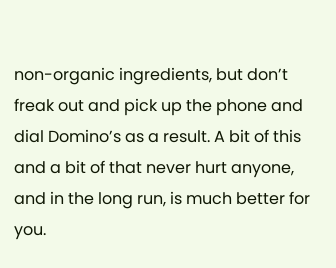non-organic ingredients, but don’t freak out and pick up the phone and dial Domino’s as a result. A bit of this and a bit of that never hurt anyone, and in the long run, is much better for you.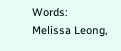Words: Melissa Leong,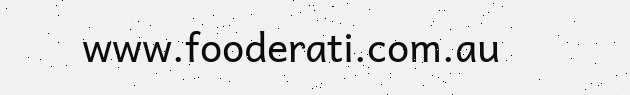www.fooderati.com.au